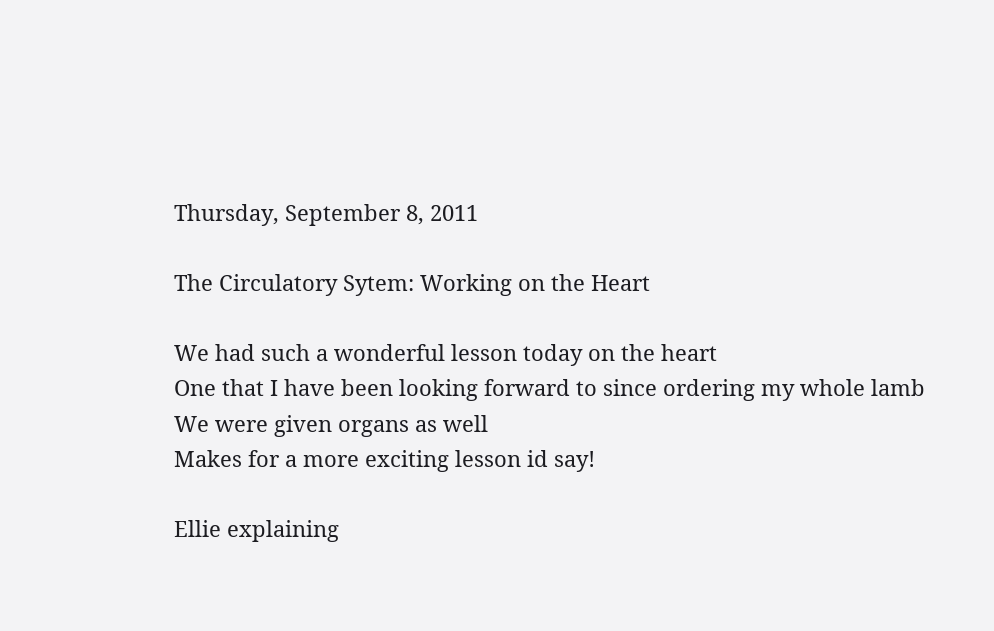Thursday, September 8, 2011

The Circulatory Sytem: Working on the Heart

We had such a wonderful lesson today on the heart
One that I have been looking forward to since ordering my whole lamb
We were given organs as well
Makes for a more exciting lesson id say!

Ellie explaining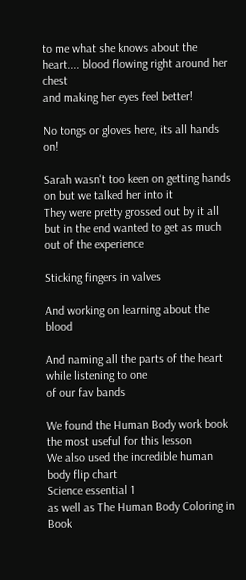to me what she knows about the heart.... blood flowing right around her chest
and making her eyes feel better!

No tongs or gloves here, its all hands on!

Sarah wasn't too keen on getting hands on but we talked her into it
They were pretty grossed out by it all but in the end wanted to get as much out of the experience

Sticking fingers in valves

And working on learning about the blood

And naming all the parts of the heart while listening to one
of our fav bands

We found the Human Body work book the most useful for this lesson
We also used the incredible human body flip chart
Science essential 1
as well as The Human Body Coloring in Book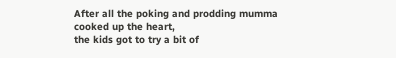After all the poking and prodding mumma cooked up the heart,
the kids got to try a bit of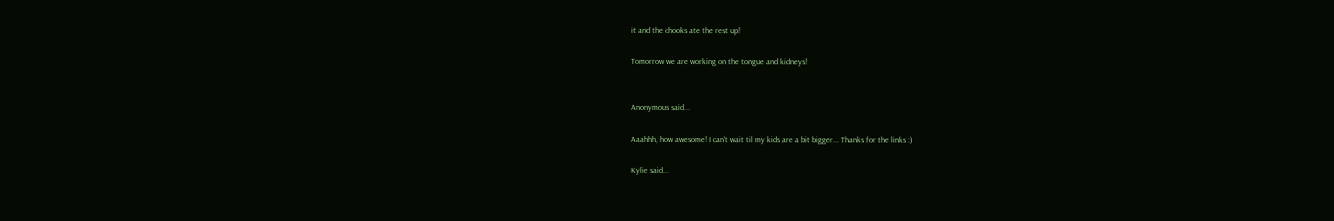it and the chooks ate the rest up!

Tomorrow we are working on the tongue and kidneys!


Anonymous said...

Aaahhh, how awesome! I can't wait til my kids are a bit bigger... Thanks for the links :)

Kylie said...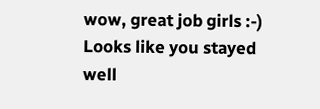wow, great job girls :-) Looks like you stayed well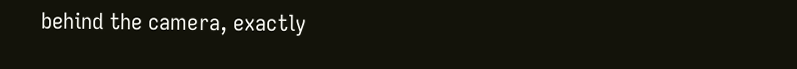behind the camera, exactly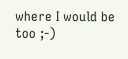where I would be too ;-)